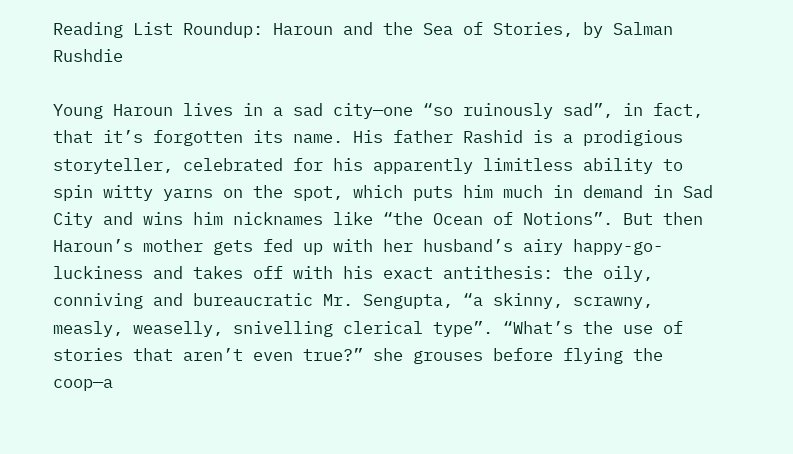Reading List Roundup: Haroun and the Sea of Stories, by Salman Rushdie

Young Haroun lives in a sad city—one “so ruinously sad”, in fact, that it’s forgotten its name. His father Rashid is a prodigious storyteller, celebrated for his apparently limitless ability to spin witty yarns on the spot, which puts him much in demand in Sad City and wins him nicknames like “the Ocean of Notions”. But then Haroun’s mother gets fed up with her husband’s airy happy-go-luckiness and takes off with his exact antithesis: the oily, conniving and bureaucratic Mr. Sengupta, “a skinny, scrawny, measly, weaselly, snivelling clerical type”. “What’s the use of stories that aren’t even true?” she grouses before flying the coop—a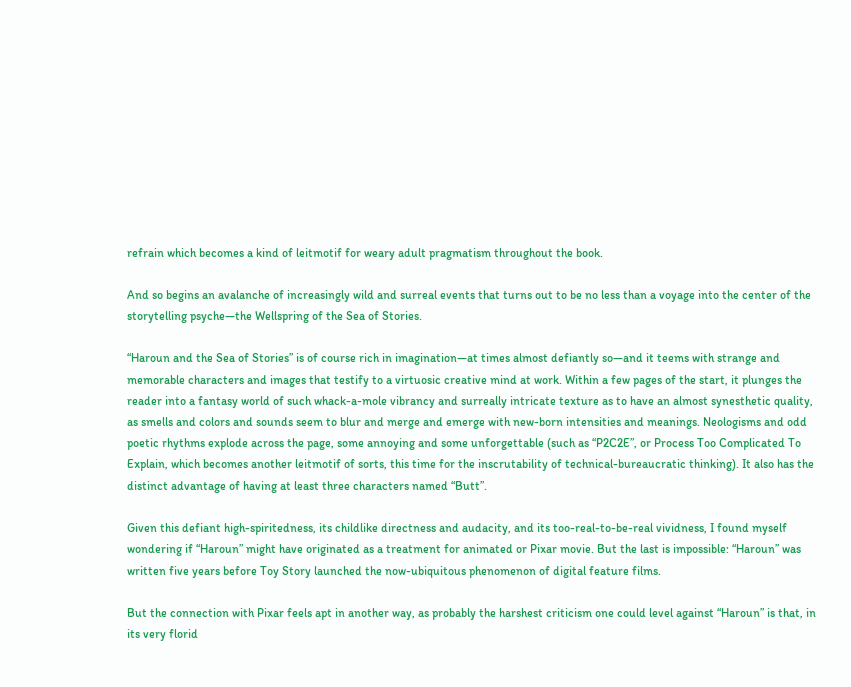refrain which becomes a kind of leitmotif for weary adult pragmatism throughout the book.

And so begins an avalanche of increasingly wild and surreal events that turns out to be no less than a voyage into the center of the storytelling psyche—the Wellspring of the Sea of Stories.

“Haroun and the Sea of Stories” is of course rich in imagination—at times almost defiantly so—and it teems with strange and memorable characters and images that testify to a virtuosic creative mind at work. Within a few pages of the start, it plunges the reader into a fantasy world of such whack-a-mole vibrancy and surreally intricate texture as to have an almost synesthetic quality, as smells and colors and sounds seem to blur and merge and emerge with new-born intensities and meanings. Neologisms and odd poetic rhythms explode across the page, some annoying and some unforgettable (such as “P2C2E”, or Process Too Complicated To Explain, which becomes another leitmotif of sorts, this time for the inscrutability of technical-bureaucratic thinking). It also has the distinct advantage of having at least three characters named “Butt”.

Given this defiant high-spiritedness, its childlike directness and audacity, and its too-real-to-be-real vividness, I found myself wondering if “Haroun” might have originated as a treatment for animated or Pixar movie. But the last is impossible: “Haroun” was written five years before Toy Story launched the now-ubiquitous phenomenon of digital feature films.

But the connection with Pixar feels apt in another way, as probably the harshest criticism one could level against “Haroun” is that, in its very florid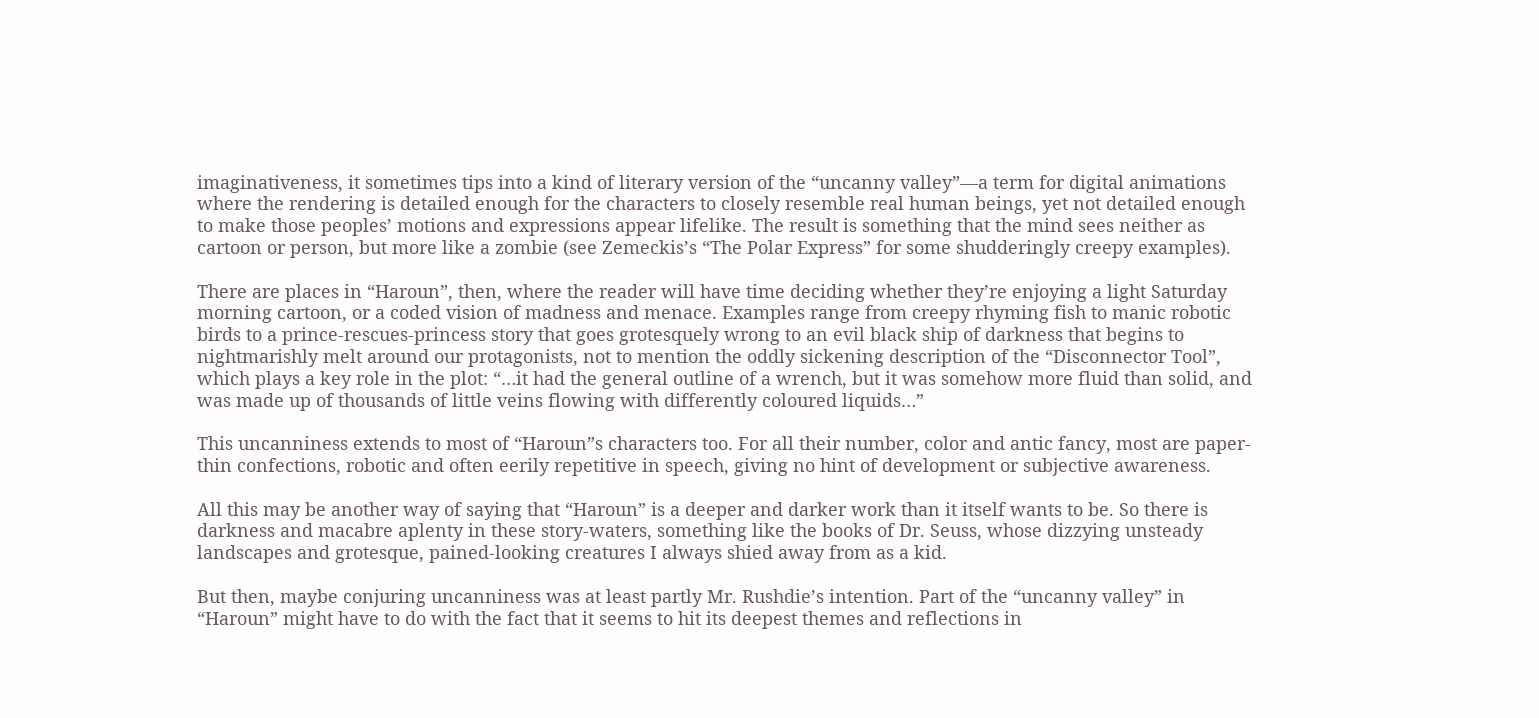imaginativeness, it sometimes tips into a kind of literary version of the “uncanny valley”—a term for digital animations where the rendering is detailed enough for the characters to closely resemble real human beings, yet not detailed enough to make those peoples’ motions and expressions appear lifelike. The result is something that the mind sees neither as cartoon or person, but more like a zombie (see Zemeckis’s “The Polar Express” for some shudderingly creepy examples).

There are places in “Haroun”, then, where the reader will have time deciding whether they’re enjoying a light Saturday morning cartoon, or a coded vision of madness and menace. Examples range from creepy rhyming fish to manic robotic birds to a prince-rescues-princess story that goes grotesquely wrong to an evil black ship of darkness that begins to nightmarishly melt around our protagonists, not to mention the oddly sickening description of the “Disconnector Tool”, which plays a key role in the plot: “…it had the general outline of a wrench, but it was somehow more fluid than solid, and was made up of thousands of little veins flowing with differently coloured liquids…”

This uncanniness extends to most of “Haroun”s characters too. For all their number, color and antic fancy, most are paper-thin confections, robotic and often eerily repetitive in speech, giving no hint of development or subjective awareness.

All this may be another way of saying that “Haroun” is a deeper and darker work than it itself wants to be. So there is darkness and macabre aplenty in these story-waters, something like the books of Dr. Seuss, whose dizzying unsteady landscapes and grotesque, pained-looking creatures I always shied away from as a kid.

But then, maybe conjuring uncanniness was at least partly Mr. Rushdie’s intention. Part of the “uncanny valley” in “Haroun” might have to do with the fact that it seems to hit its deepest themes and reflections in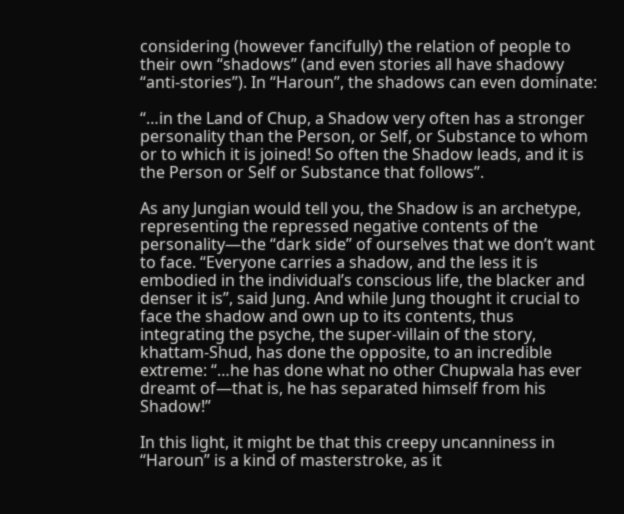considering (however fancifully) the relation of people to their own “shadows” (and even stories all have shadowy “anti-stories”). In “Haroun”, the shadows can even dominate:

“…in the Land of Chup, a Shadow very often has a stronger personality than the Person, or Self, or Substance to whom or to which it is joined! So often the Shadow leads, and it is the Person or Self or Substance that follows”.

As any Jungian would tell you, the Shadow is an archetype, representing the repressed negative contents of the personality—the “dark side” of ourselves that we don’t want to face. “Everyone carries a shadow, and the less it is embodied in the individual’s conscious life, the blacker and denser it is”, said Jung. And while Jung thought it crucial to face the shadow and own up to its contents, thus integrating the psyche, the super-villain of the story, khattam-Shud, has done the opposite, to an incredible extreme: “…he has done what no other Chupwala has ever dreamt of—that is, he has separated himself from his Shadow!”

In this light, it might be that this creepy uncanniness in “Haroun” is a kind of masterstroke, as it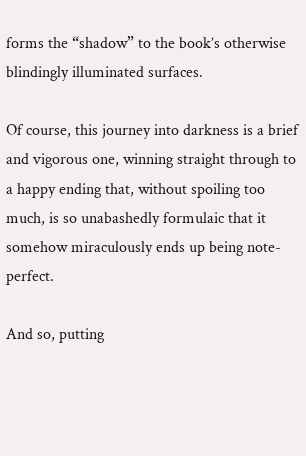forms the “shadow” to the book’s otherwise blindingly illuminated surfaces.

Of course, this journey into darkness is a brief and vigorous one, winning straight through to a happy ending that, without spoiling too much, is so unabashedly formulaic that it somehow miraculously ends up being note-perfect.

And so, putting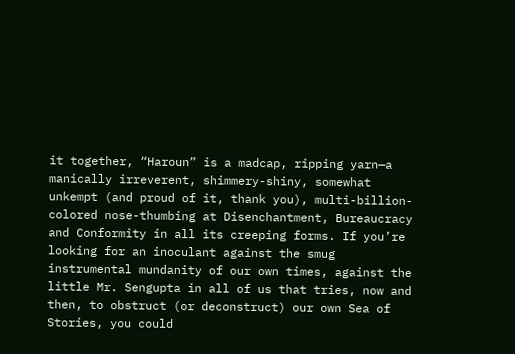it together, “Haroun” is a madcap, ripping yarn—a manically irreverent, shimmery-shiny, somewhat unkempt (and proud of it, thank you), multi-billion-colored nose-thumbing at Disenchantment, Bureaucracy and Conformity in all its creeping forms. If you’re looking for an inoculant against the smug instrumental mundanity of our own times, against the little Mr. Sengupta in all of us that tries, now and then, to obstruct (or deconstruct) our own Sea of Stories, you could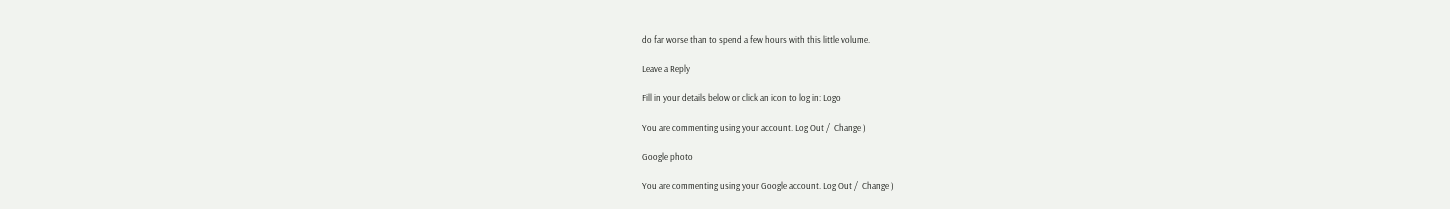do far worse than to spend a few hours with this little volume.

Leave a Reply

Fill in your details below or click an icon to log in: Logo

You are commenting using your account. Log Out /  Change )

Google photo

You are commenting using your Google account. Log Out /  Change )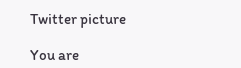Twitter picture

You are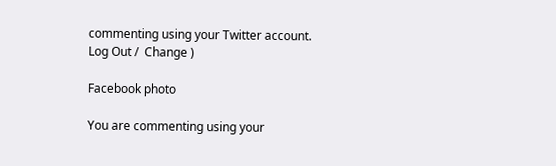commenting using your Twitter account. Log Out /  Change )

Facebook photo

You are commenting using your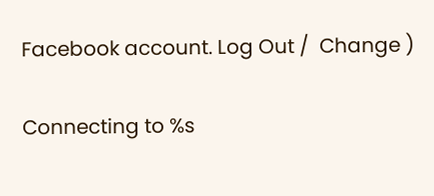Facebook account. Log Out /  Change )

Connecting to %s